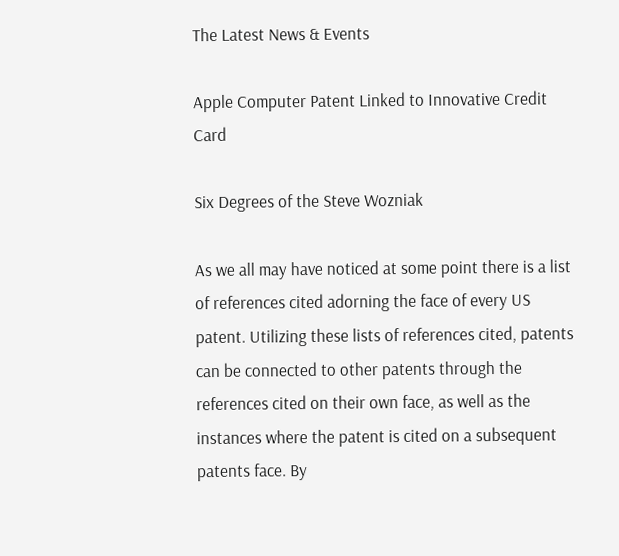The Latest News & Events

Apple Computer Patent Linked to Innovative Credit Card

Six Degrees of the Steve Wozniak

As we all may have noticed at some point there is a list of references cited adorning the face of every US patent. Utilizing these lists of references cited, patents can be connected to other patents through the references cited on their own face, as well as the instances where the patent is cited on a subsequent patents face. By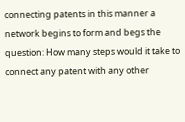connecting patents in this manner a network begins to form and begs the question: How many steps would it take to connect any patent with any other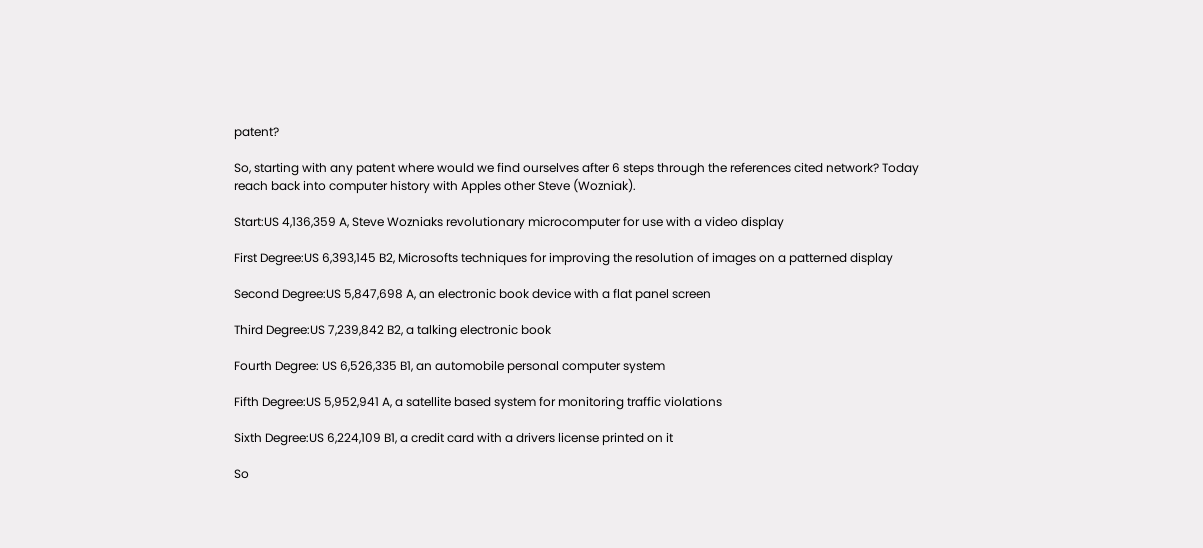patent?

So, starting with any patent where would we find ourselves after 6 steps through the references cited network? Today reach back into computer history with Apples other Steve (Wozniak).

Start:US 4,136,359 A, Steve Wozniaks revolutionary microcomputer for use with a video display

First Degree:US 6,393,145 B2, Microsofts techniques for improving the resolution of images on a patterned display

Second Degree:US 5,847,698 A, an electronic book device with a flat panel screen

Third Degree:US 7,239,842 B2, a talking electronic book

Fourth Degree: US 6,526,335 B1, an automobile personal computer system

Fifth Degree:US 5,952,941 A, a satellite based system for monitoring traffic violations

Sixth Degree:US 6,224,109 B1, a credit card with a drivers license printed on it

So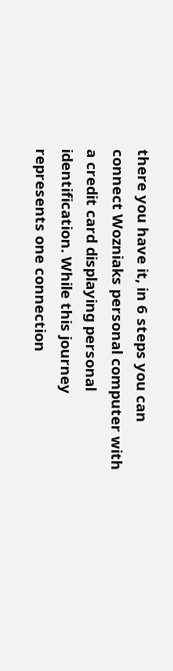there you have it, in 6 steps you can connect Wozniaks personal computer with a credit card displaying personal identification. While this journey represents one connection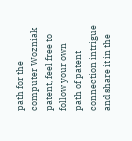path for the computer Wozniak patent, feel free to follow your own path of patent connection intrigue and share it in the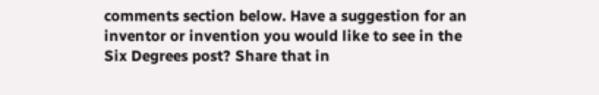comments section below. Have a suggestion for an inventor or invention you would like to see in the Six Degrees post? Share that in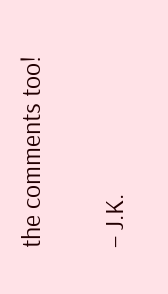the comments too!

– J.K.